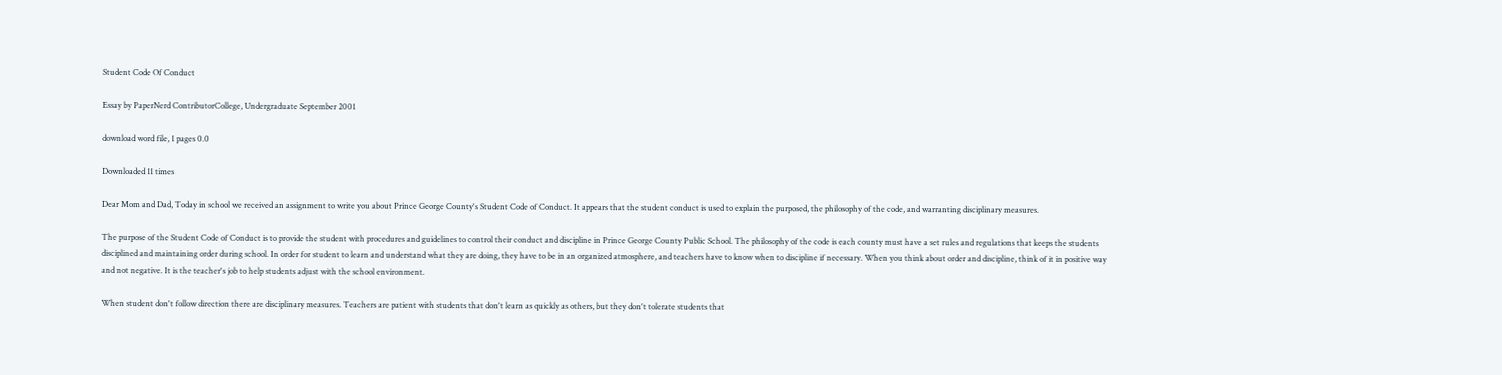Student Code Of Conduct

Essay by PaperNerd ContributorCollege, Undergraduate September 2001

download word file, 1 pages 0.0

Downloaded 11 times

Dear Mom and Dad, Today in school we received an assignment to write you about Prince George County's Student Code of Conduct. It appears that the student conduct is used to explain the purposed, the philosophy of the code, and warranting disciplinary measures.

The purpose of the Student Code of Conduct is to provide the student with procedures and guidelines to control their conduct and discipline in Prince George County Public School. The philosophy of the code is each county must have a set rules and regulations that keeps the students disciplined and maintaining order during school. In order for student to learn and understand what they are doing, they have to be in an organized atmosphere, and teachers have to know when to discipline if necessary. When you think about order and discipline, think of it in positive way and not negative. It is the teacher's job to help students adjust with the school environment.

When student don't follow direction there are disciplinary measures. Teachers are patient with students that don't learn as quickly as others, but they don't tolerate students that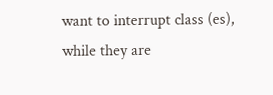want to interrupt class (es), while they are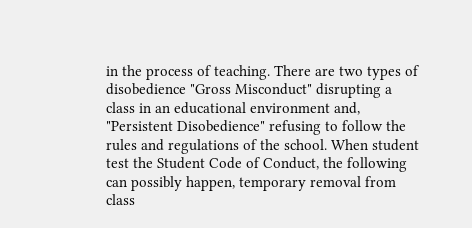in the process of teaching. There are two types of disobedience "Gross Misconduct" disrupting a class in an educational environment and, "Persistent Disobedience" refusing to follow the rules and regulations of the school. When student test the Student Code of Conduct, the following can possibly happen, temporary removal from class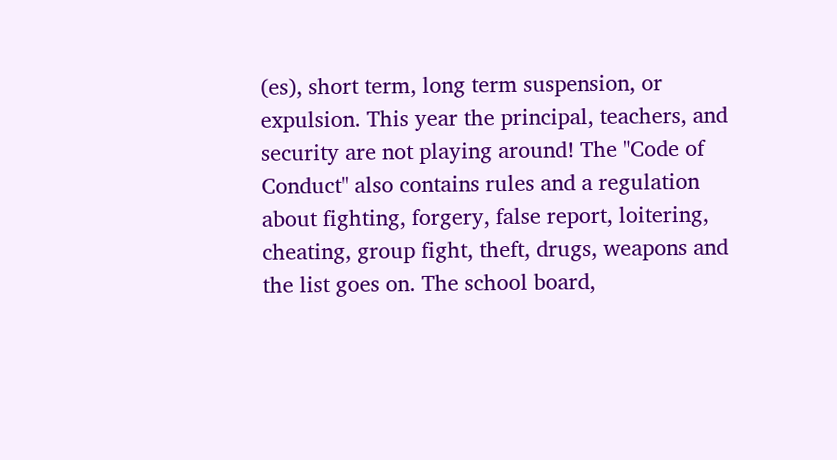(es), short term, long term suspension, or expulsion. This year the principal, teachers, and security are not playing around! The "Code of Conduct" also contains rules and a regulation about fighting, forgery, false report, loitering, cheating, group fight, theft, drugs, weapons and the list goes on. The school board,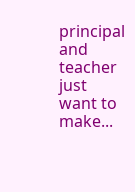principal and teacher just want to make...